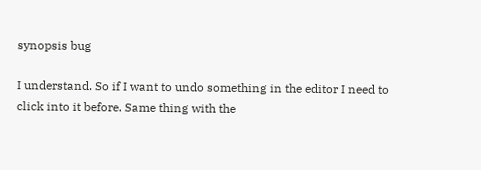synopsis bug

I understand. So if I want to undo something in the editor I need to click into it before. Same thing with the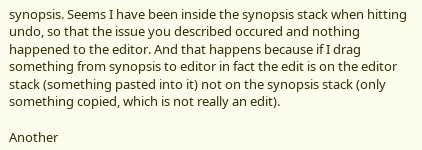synopsis. Seems I have been inside the synopsis stack when hitting undo, so that the issue you described occured and nothing happened to the editor. And that happens because if I drag something from synopsis to editor in fact the edit is on the editor stack (something pasted into it) not on the synopsis stack (only something copied, which is not really an edit).

Another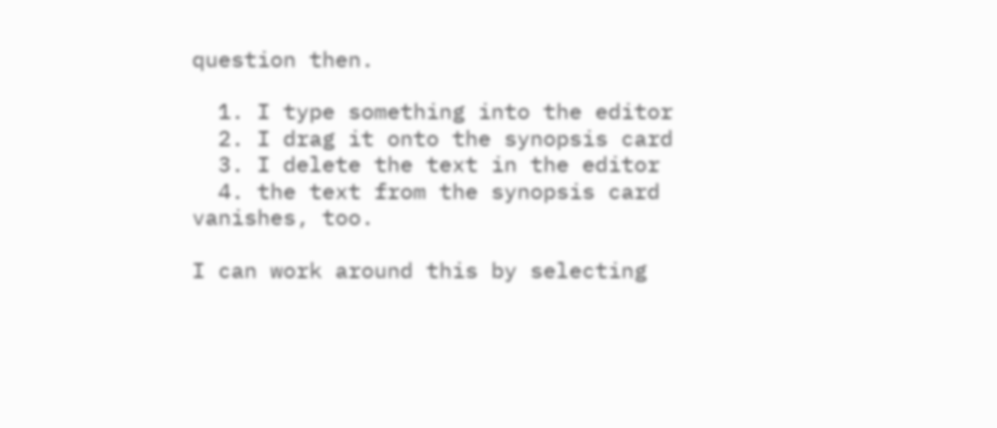question then.

  1. I type something into the editor
  2. I drag it onto the synopsis card
  3. I delete the text in the editor
  4. the text from the synopsis card vanishes, too.

I can work around this by selecting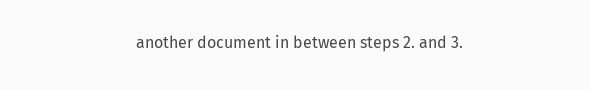another document in between steps 2. and 3.